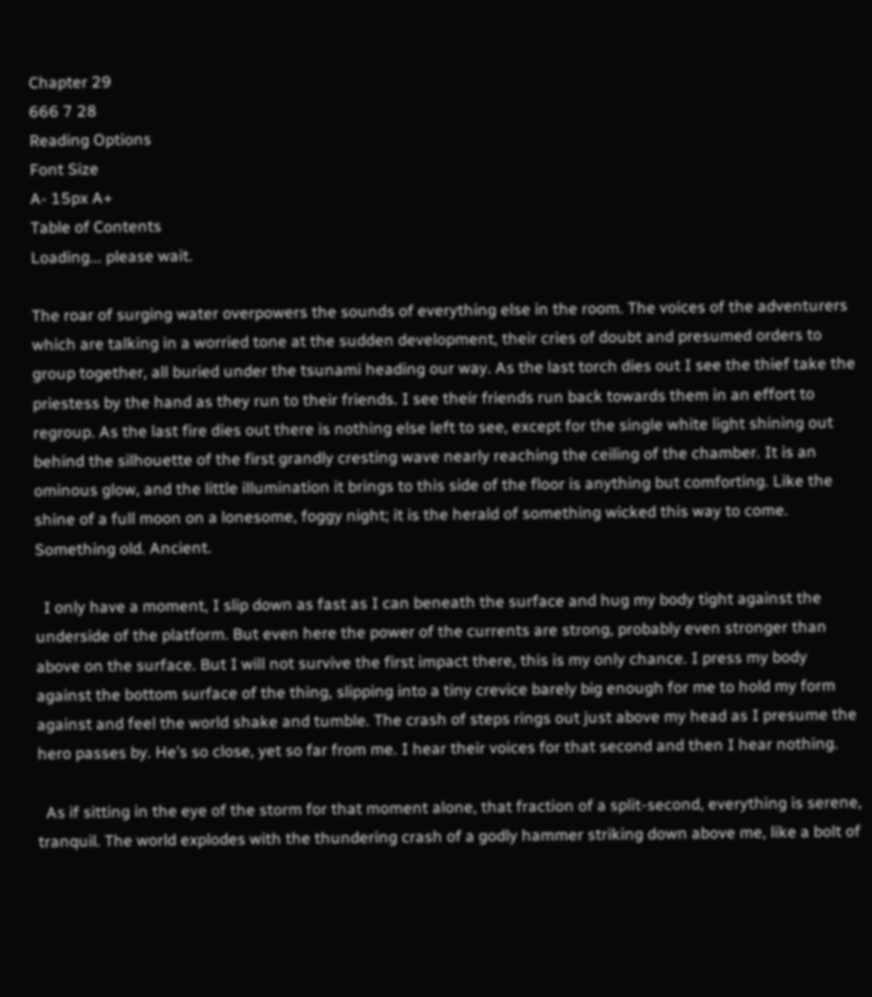Chapter 29
666 7 28
Reading Options
Font Size
A- 15px A+
Table of Contents
Loading... please wait.

The roar of surging water overpowers the sounds of everything else in the room. The voices of the adventurers which are talking in a worried tone at the sudden development, their cries of doubt and presumed orders to group together, all buried under the tsunami heading our way. As the last torch dies out I see the thief take the priestess by the hand as they run to their friends. I see their friends run back towards them in an effort to regroup. As the last fire dies out there is nothing else left to see, except for the single white light shining out behind the silhouette of the first grandly cresting wave nearly reaching the ceiling of the chamber. It is an ominous glow, and the little illumination it brings to this side of the floor is anything but comforting. Like the shine of a full moon on a lonesome, foggy night; it is the herald of something wicked this way to come. Something old. Ancient.

  I only have a moment, I slip down as fast as I can beneath the surface and hug my body tight against the underside of the platform. But even here the power of the currents are strong, probably even stronger than above on the surface. But I will not survive the first impact there, this is my only chance. I press my body against the bottom surface of the thing, slipping into a tiny crevice barely big enough for me to hold my form against and feel the world shake and tumble. The crash of steps rings out just above my head as I presume the hero passes by. He’s so close, yet so far from me. I hear their voices for that second and then I hear nothing.

  As if sitting in the eye of the storm for that moment alone, that fraction of a split-second, everything is serene, tranquil. The world explodes with the thundering crash of a godly hammer striking down above me, like a bolt of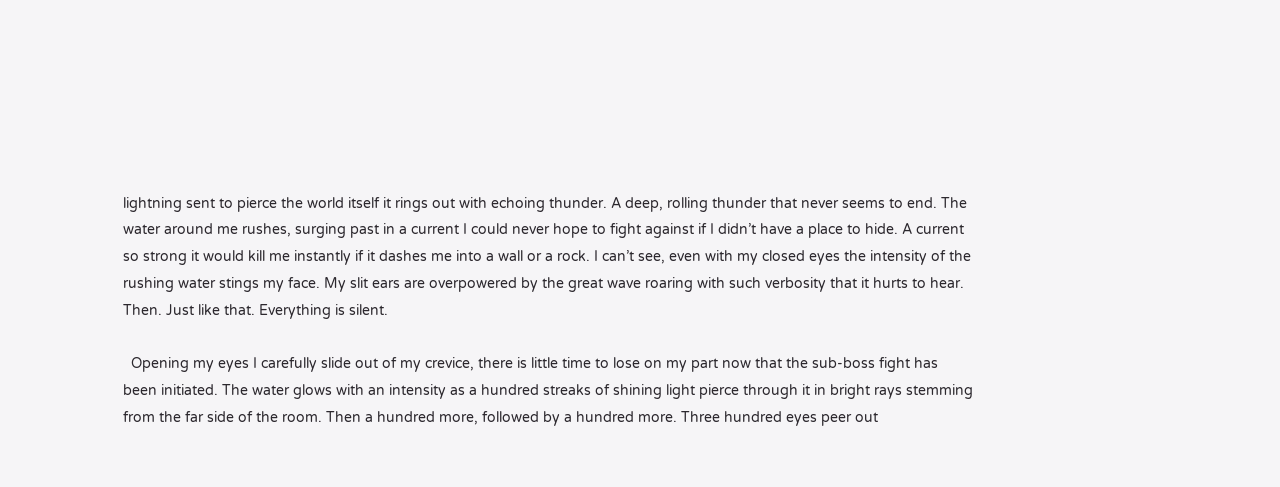lightning sent to pierce the world itself it rings out with echoing thunder. A deep, rolling thunder that never seems to end. The water around me rushes, surging past in a current I could never hope to fight against if I didn’t have a place to hide. A current so strong it would kill me instantly if it dashes me into a wall or a rock. I can’t see, even with my closed eyes the intensity of the rushing water stings my face. My slit ears are overpowered by the great wave roaring with such verbosity that it hurts to hear. Then. Just like that. Everything is silent.

  Opening my eyes I carefully slide out of my crevice, there is little time to lose on my part now that the sub-boss fight has been initiated. The water glows with an intensity as a hundred streaks of shining light pierce through it in bright rays stemming from the far side of the room. Then a hundred more, followed by a hundred more. Three hundred eyes peer out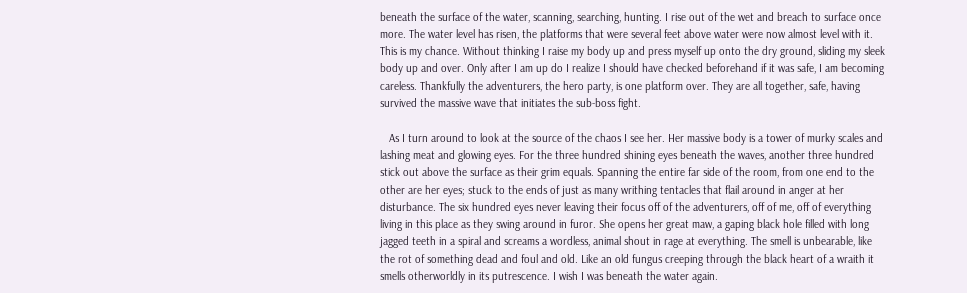beneath the surface of the water, scanning, searching, hunting. I rise out of the wet and breach to surface once more. The water level has risen, the platforms that were several feet above water were now almost level with it. This is my chance. Without thinking I raise my body up and press myself up onto the dry ground, sliding my sleek body up and over. Only after I am up do I realize I should have checked beforehand if it was safe, I am becoming careless. Thankfully the adventurers, the hero party, is one platform over. They are all together, safe, having survived the massive wave that initiates the sub-boss fight.

   As I turn around to look at the source of the chaos I see her. Her massive body is a tower of murky scales and lashing meat and glowing eyes. For the three hundred shining eyes beneath the waves, another three hundred stick out above the surface as their grim equals. Spanning the entire far side of the room, from one end to the other are her eyes; stuck to the ends of just as many writhing tentacles that flail around in anger at her disturbance. The six hundred eyes never leaving their focus off of the adventurers, off of me, off of everything living in this place as they swing around in furor. She opens her great maw, a gaping black hole filled with long jagged teeth in a spiral and screams a wordless, animal shout in rage at everything. The smell is unbearable, like the rot of something dead and foul and old. Like an old fungus creeping through the black heart of a wraith it smells otherworldly in its putrescence. I wish I was beneath the water again.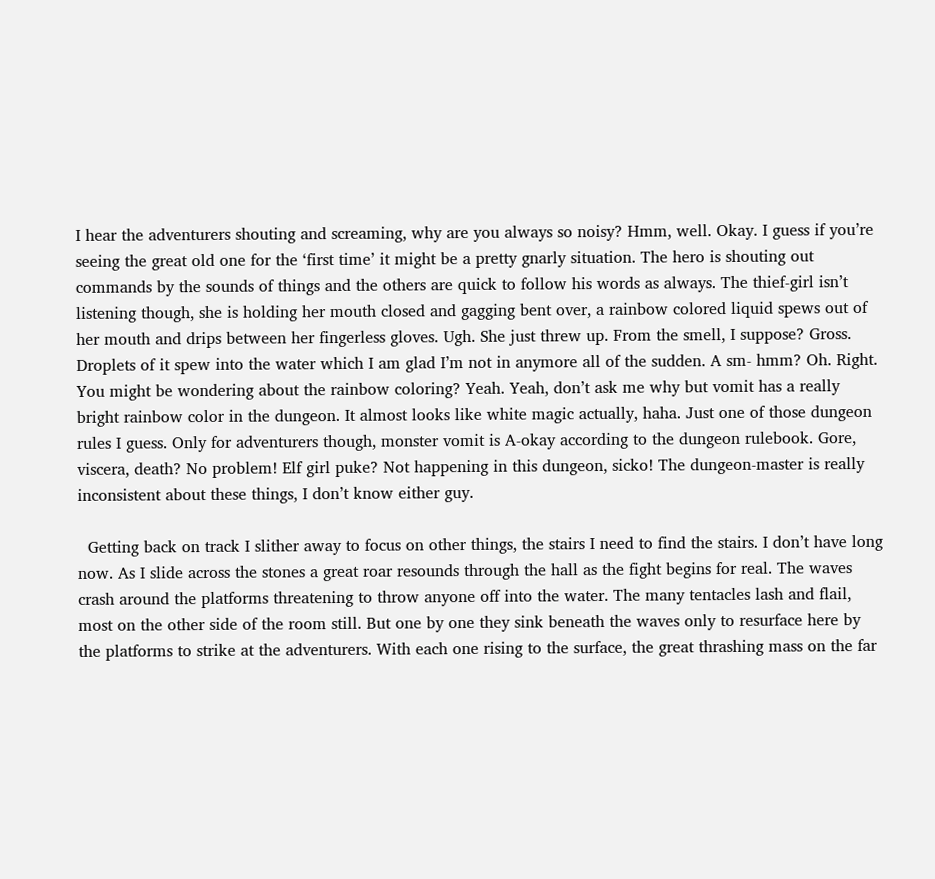I hear the adventurers shouting and screaming, why are you always so noisy? Hmm, well. Okay. I guess if you’re seeing the great old one for the ‘first time’ it might be a pretty gnarly situation. The hero is shouting out commands by the sounds of things and the others are quick to follow his words as always. The thief-girl isn’t listening though, she is holding her mouth closed and gagging bent over, a rainbow colored liquid spews out of her mouth and drips between her fingerless gloves. Ugh. She just threw up. From the smell, I suppose? Gross. Droplets of it spew into the water which I am glad I’m not in anymore all of the sudden. A sm- hmm? Oh. Right. You might be wondering about the rainbow coloring? Yeah. Yeah, don’t ask me why but vomit has a really bright rainbow color in the dungeon. It almost looks like white magic actually, haha. Just one of those dungeon rules I guess. Only for adventurers though, monster vomit is A-okay according to the dungeon rulebook. Gore, viscera, death? No problem! Elf girl puke? Not happening in this dungeon, sicko! The dungeon-master is really inconsistent about these things, I don’t know either guy.

  Getting back on track I slither away to focus on other things, the stairs I need to find the stairs. I don’t have long now. As I slide across the stones a great roar resounds through the hall as the fight begins for real. The waves crash around the platforms threatening to throw anyone off into the water. The many tentacles lash and flail, most on the other side of the room still. But one by one they sink beneath the waves only to resurface here by the platforms to strike at the adventurers. With each one rising to the surface, the great thrashing mass on the far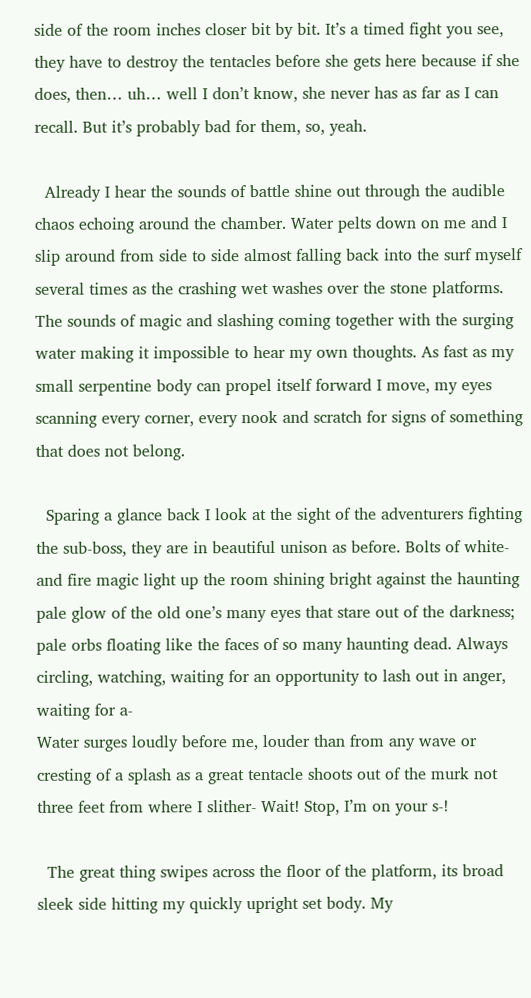side of the room inches closer bit by bit. It’s a timed fight you see, they have to destroy the tentacles before she gets here because if she does, then… uh… well I don’t know, she never has as far as I can recall. But it’s probably bad for them, so, yeah.

  Already I hear the sounds of battle shine out through the audible chaos echoing around the chamber. Water pelts down on me and I slip around from side to side almost falling back into the surf myself several times as the crashing wet washes over the stone platforms. The sounds of magic and slashing coming together with the surging water making it impossible to hear my own thoughts. As fast as my small serpentine body can propel itself forward I move, my eyes scanning every corner, every nook and scratch for signs of something that does not belong.

  Sparing a glance back I look at the sight of the adventurers fighting the sub-boss, they are in beautiful unison as before. Bolts of white- and fire magic light up the room shining bright against the haunting pale glow of the old one’s many eyes that stare out of the darkness; pale orbs floating like the faces of so many haunting dead. Always circling, watching, waiting for an opportunity to lash out in anger, waiting for a-
Water surges loudly before me, louder than from any wave or cresting of a splash as a great tentacle shoots out of the murk not three feet from where I slither- Wait! Stop, I’m on your s-!

  The great thing swipes across the floor of the platform, its broad sleek side hitting my quickly upright set body. My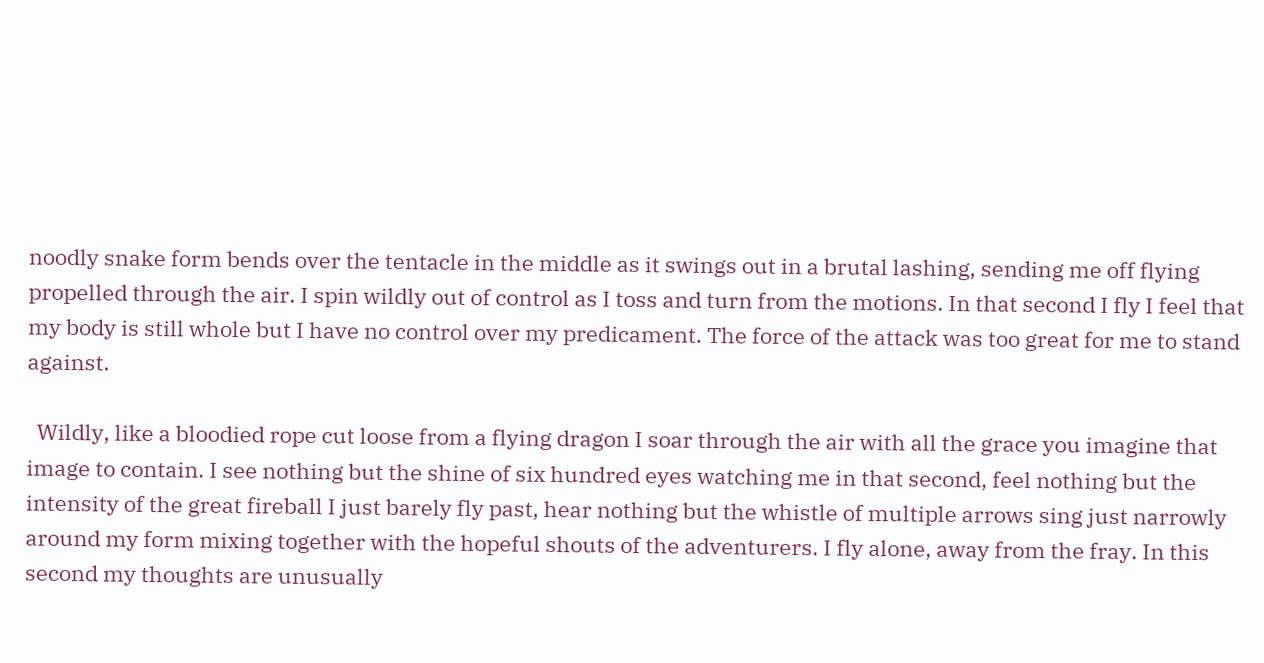noodly snake form bends over the tentacle in the middle as it swings out in a brutal lashing, sending me off flying propelled through the air. I spin wildly out of control as I toss and turn from the motions. In that second I fly I feel that my body is still whole but I have no control over my predicament. The force of the attack was too great for me to stand against.

  Wildly, like a bloodied rope cut loose from a flying dragon I soar through the air with all the grace you imagine that image to contain. I see nothing but the shine of six hundred eyes watching me in that second, feel nothing but the intensity of the great fireball I just barely fly past, hear nothing but the whistle of multiple arrows sing just narrowly around my form mixing together with the hopeful shouts of the adventurers. I fly alone, away from the fray. In this second my thoughts are unusually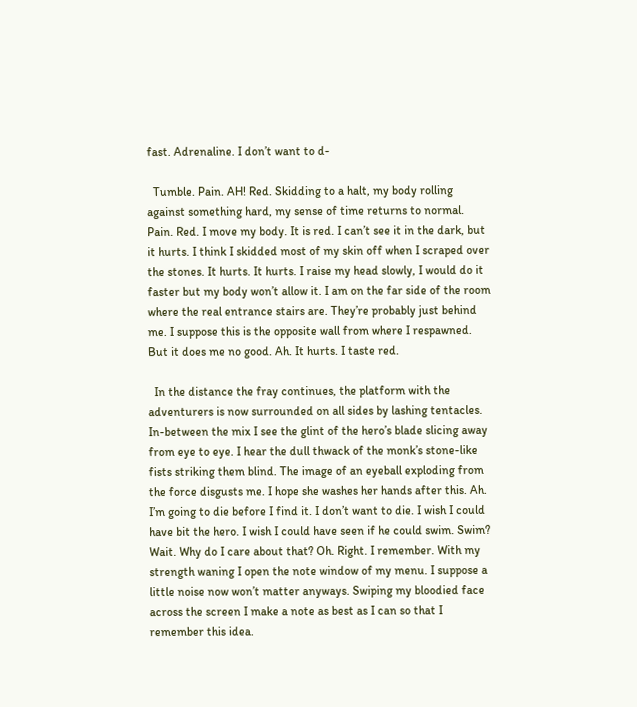fast. Adrenaline. I don’t want to d-

  Tumble. Pain. AH! Red. Skidding to a halt, my body rolling against something hard, my sense of time returns to normal. Pain. Red. I move my body. It is red. I can’t see it in the dark, but it hurts. I think I skidded most of my skin off when I scraped over the stones. It hurts. It hurts. I raise my head slowly, I would do it faster but my body won’t allow it. I am on the far side of the room where the real entrance stairs are. They’re probably just behind me. I suppose this is the opposite wall from where I respawned. But it does me no good. Ah. It hurts. I taste red.

  In the distance the fray continues, the platform with the adventurers is now surrounded on all sides by lashing tentacles. In-between the mix I see the glint of the hero’s blade slicing away from eye to eye. I hear the dull thwack of the monk’s stone-like fists striking them blind. The image of an eyeball exploding from the force disgusts me. I hope she washes her hands after this. Ah. I’m going to die before I find it. I don’t want to die. I wish I could have bit the hero. I wish I could have seen if he could swim. Swim? Wait. Why do I care about that? Oh. Right. I remember. With my strength waning I open the note window of my menu. I suppose a little noise now won’t matter anyways. Swiping my bloodied face across the screen I make a note as best as I can so that I remember this idea.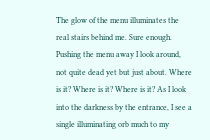The glow of the menu illuminates the real stairs behind me. Sure enough. Pushing the menu away I look around, not quite dead yet but just about. Where is it? Where is it? Where is it? As I look into the darkness by the entrance, I see a single illuminating orb much to my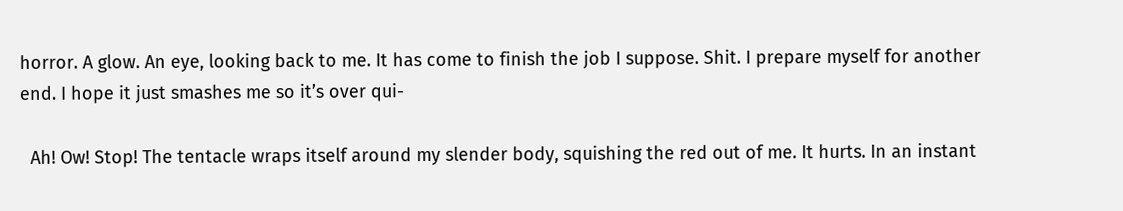horror. A glow. An eye, looking back to me. It has come to finish the job I suppose. Shit. I prepare myself for another end. I hope it just smashes me so it’s over qui-

  Ah! Ow! Stop! The tentacle wraps itself around my slender body, squishing the red out of me. It hurts. In an instant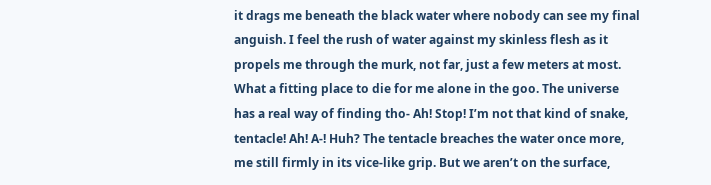it drags me beneath the black water where nobody can see my final anguish. I feel the rush of water against my skinless flesh as it propels me through the murk, not far, just a few meters at most. What a fitting place to die for me alone in the goo. The universe has a real way of finding tho- Ah! Stop! I’m not that kind of snake, tentacle! Ah! A-! Huh? The tentacle breaches the water once more, me still firmly in its vice-like grip. But we aren’t on the surface,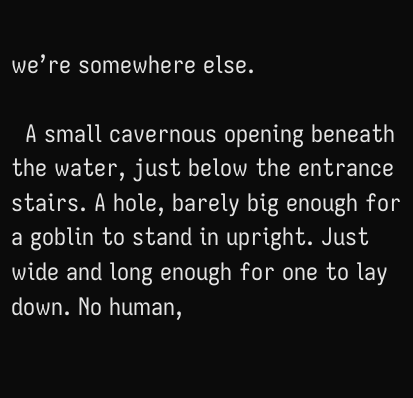we’re somewhere else.

  A small cavernous opening beneath the water, just below the entrance stairs. A hole, barely big enough for a goblin to stand in upright. Just wide and long enough for one to lay down. No human,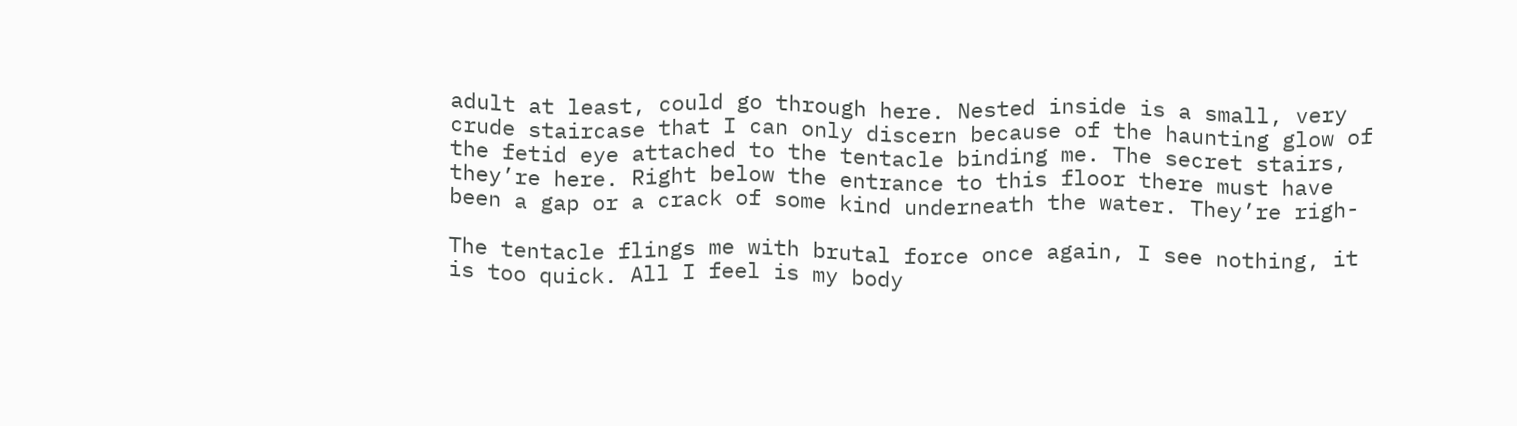adult at least, could go through here. Nested inside is a small, very crude staircase that I can only discern because of the haunting glow of the fetid eye attached to the tentacle binding me. The secret stairs, they’re here. Right below the entrance to this floor there must have been a gap or a crack of some kind underneath the water. They’re righ-

The tentacle flings me with brutal force once again, I see nothing, it is too quick. All I feel is my body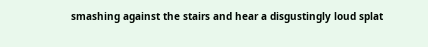smashing against the stairs and hear a disgustingly loud splat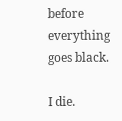before everything goes black.

I die.